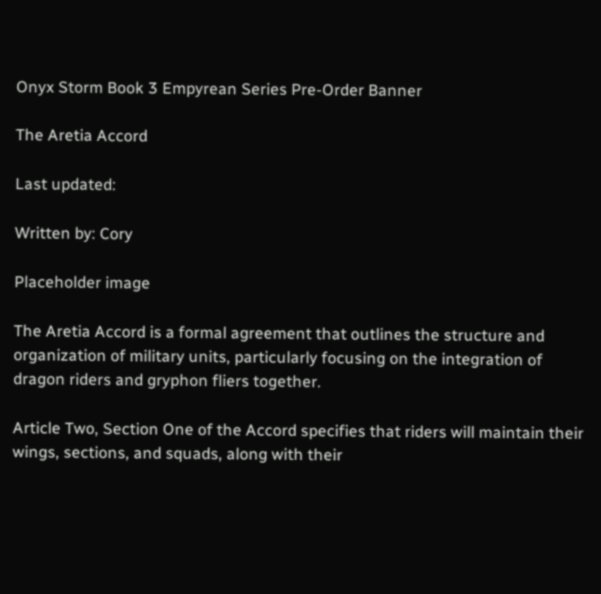Onyx Storm Book 3 Empyrean Series Pre-Order Banner

The Aretia Accord

Last updated:

Written by: Cory

Placeholder image

The Aretia Accord is a formal agreement that outlines the structure and organization of military units, particularly focusing on the integration of dragon riders and gryphon fliers together.

Article Two, Section One of the Accord specifies that riders will maintain their wings, sections, and squads, along with their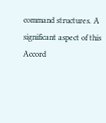command structures. A significant aspect of this Accord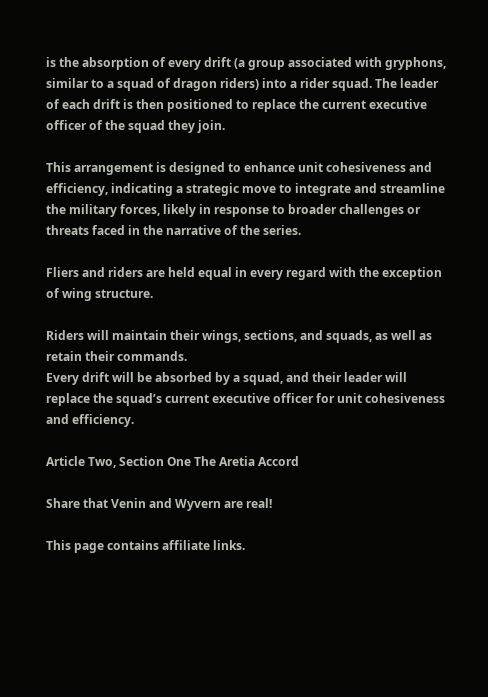is the absorption of every drift (a group associated with gryphons, similar to a squad of dragon riders) into a rider squad. The leader of each drift is then positioned to replace the current executive officer of the squad they join.

This arrangement is designed to enhance unit cohesiveness and efficiency, indicating a strategic move to integrate and streamline the military forces, likely in response to broader challenges or threats faced in the narrative of the series.

Fliers and riders are held equal in every regard with the exception of wing structure.

Riders will maintain their wings, sections, and squads, as well as retain their commands.
Every drift will be absorbed by a squad, and their leader will replace the squad’s current executive officer for unit cohesiveness and efficiency.

Article Two, Section One The Aretia Accord

Share that Venin and Wyvern are real!

This page contains affiliate links.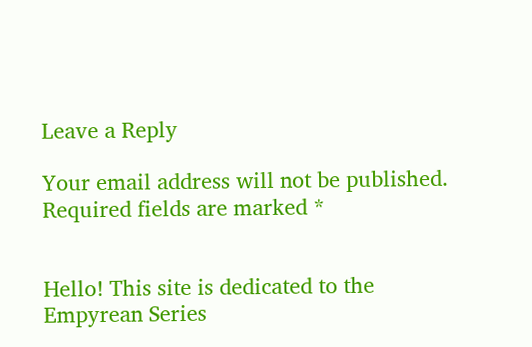Leave a Reply

Your email address will not be published. Required fields are marked *


Hello! This site is dedicated to the Empyrean Series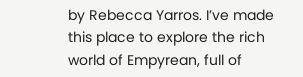by Rebecca Yarros. I’ve made this place to explore the rich world of Empyrean, full of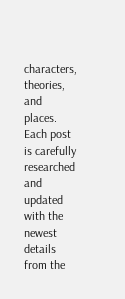characters, theories, and places. Each post is carefully researched and updated with the newest details from the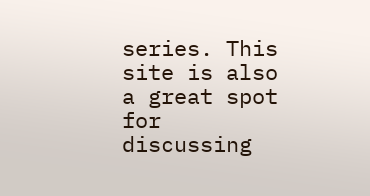series. This site is also a great spot for discussing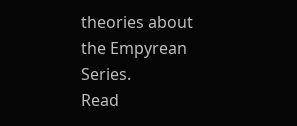theories about the Empyrean Series.
Read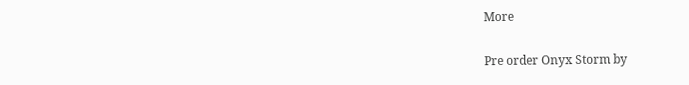More

Pre order Onyx Storm by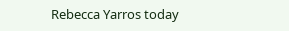Rebecca Yarros today